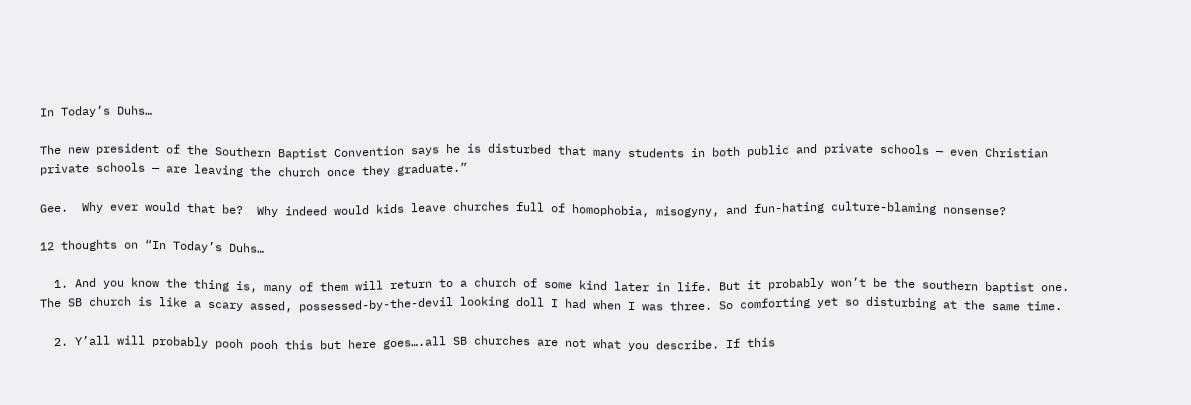In Today’s Duhs…

The new president of the Southern Baptist Convention says he is disturbed that many students in both public and private schools — even Christian private schools — are leaving the church once they graduate.”

Gee.  Why ever would that be?  Why indeed would kids leave churches full of homophobia, misogyny, and fun-hating culture-blaming nonsense?

12 thoughts on “In Today’s Duhs…

  1. And you know the thing is, many of them will return to a church of some kind later in life. But it probably won’t be the southern baptist one. The SB church is like a scary assed, possessed-by-the-devil looking doll I had when I was three. So comforting yet so disturbing at the same time.

  2. Y’all will probably pooh pooh this but here goes….all SB churches are not what you describe. If this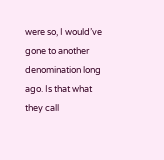were so, I would’ve gone to another denomination long ago. Is that what they call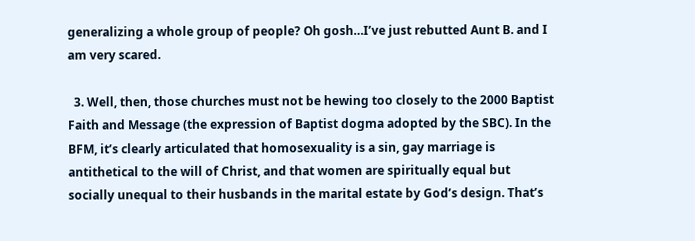generalizing a whole group of people? Oh gosh…I’ve just rebutted Aunt B. and I am very scared.

  3. Well, then, those churches must not be hewing too closely to the 2000 Baptist Faith and Message (the expression of Baptist dogma adopted by the SBC). In the BFM, it’s clearly articulated that homosexuality is a sin, gay marriage is antithetical to the will of Christ, and that women are spiritually equal but socially unequal to their husbands in the marital estate by God’s design. That’s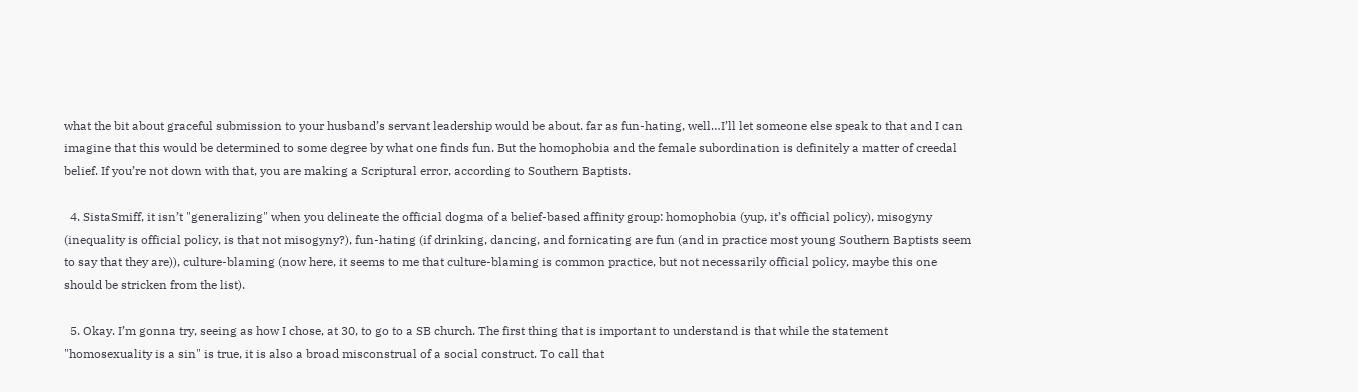what the bit about graceful submission to your husband’s servant leadership would be about. far as fun-hating, well…I’ll let someone else speak to that and I can imagine that this would be determined to some degree by what one finds fun. But the homophobia and the female subordination is definitely a matter of creedal belief. If you’re not down with that, you are making a Scriptural error, according to Southern Baptists.

  4. SistaSmiff, it isn’t "generalizing" when you delineate the official dogma of a belief-based affinity group: homophobia (yup, it’s official policy), misogyny (inequality is official policy, is that not misogyny?), fun-hating (if drinking, dancing, and fornicating are fun (and in practice most young Southern Baptists seem to say that they are)), culture-blaming (now here, it seems to me that culture-blaming is common practice, but not necessarily official policy, maybe this one should be stricken from the list).

  5. Okay. I’m gonna try, seeing as how I chose, at 30, to go to a SB church. The first thing that is important to understand is that while the statement "homosexuality is a sin" is true, it is also a broad misconstrual of a social construct. To call that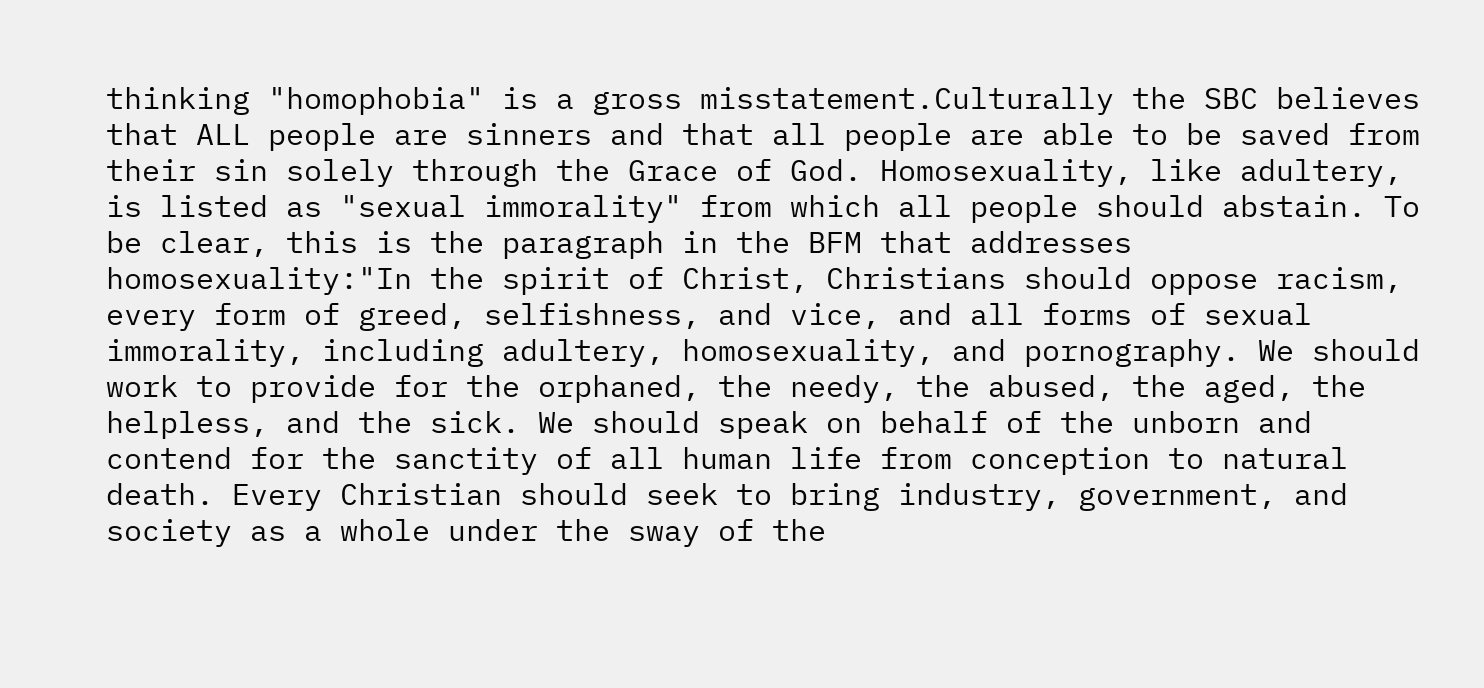thinking "homophobia" is a gross misstatement.Culturally the SBC believes that ALL people are sinners and that all people are able to be saved from their sin solely through the Grace of God. Homosexuality, like adultery, is listed as "sexual immorality" from which all people should abstain. To be clear, this is the paragraph in the BFM that addresses homosexuality:"In the spirit of Christ, Christians should oppose racism, every form of greed, selfishness, and vice, and all forms of sexual immorality, including adultery, homosexuality, and pornography. We should work to provide for the orphaned, the needy, the abused, the aged, the helpless, and the sick. We should speak on behalf of the unborn and contend for the sanctity of all human life from conception to natural death. Every Christian should seek to bring industry, government, and society as a whole under the sway of the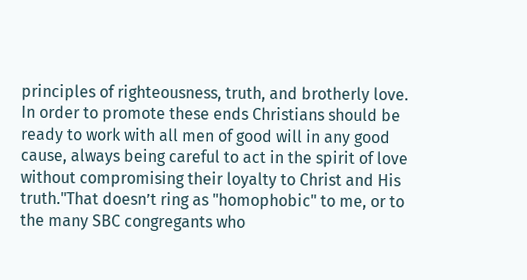principles of righteousness, truth, and brotherly love. In order to promote these ends Christians should be ready to work with all men of good will in any good cause, always being careful to act in the spirit of love without compromising their loyalty to Christ and His truth."That doesn’t ring as "homophobic" to me, or to the many SBC congregants who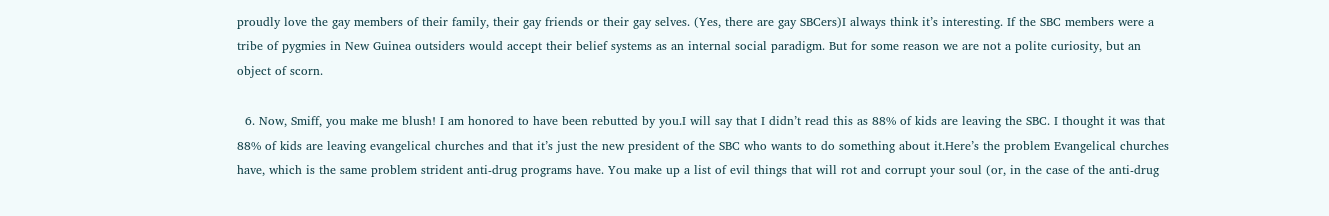proudly love the gay members of their family, their gay friends or their gay selves. (Yes, there are gay SBCers)I always think it’s interesting. If the SBC members were a tribe of pygmies in New Guinea outsiders would accept their belief systems as an internal social paradigm. But for some reason we are not a polite curiosity, but an object of scorn.

  6. Now, Smiff, you make me blush! I am honored to have been rebutted by you.I will say that I didn’t read this as 88% of kids are leaving the SBC. I thought it was that 88% of kids are leaving evangelical churches and that it’s just the new president of the SBC who wants to do something about it.Here’s the problem Evangelical churches have, which is the same problem strident anti-drug programs have. You make up a list of evil things that will rot and corrupt your soul (or, in the case of the anti-drug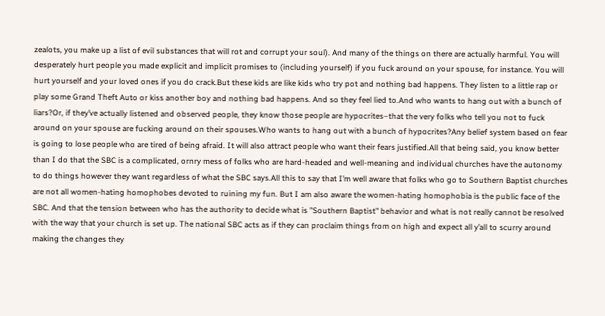zealots, you make up a list of evil substances that will rot and corrupt your soul). And many of the things on there are actually harmful. You will desperately hurt people you made explicit and implicit promises to (including yourself) if you fuck around on your spouse, for instance. You will hurt yourself and your loved ones if you do crack.But these kids are like kids who try pot and nothing bad happens. They listen to a little rap or play some Grand Theft Auto or kiss another boy and nothing bad happens. And so they feel lied to.And who wants to hang out with a bunch of liars?Or, if they’ve actually listened and observed people, they know those people are hypocrites–that the very folks who tell you not to fuck around on your spouse are fucking around on their spouses.Who wants to hang out with a bunch of hypocrites?Any belief system based on fear is going to lose people who are tired of being afraid. It will also attract people who want their fears justified.All that being said, you know better than I do that the SBC is a complicated, ornry mess of folks who are hard-headed and well-meaning and individual churches have the autonomy to do things however they want regardless of what the SBC says.All this to say that I’m well aware that folks who go to Southern Baptist churches are not all women-hating homophobes devoted to ruining my fun. But I am also aware the women-hating homophobia is the public face of the SBC. And that the tension between who has the authority to decide what is "Southern Baptist" behavior and what is not really cannot be resolved with the way that your church is set up. The national SBC acts as if they can proclaim things from on high and expect all y’all to scurry around making the changes they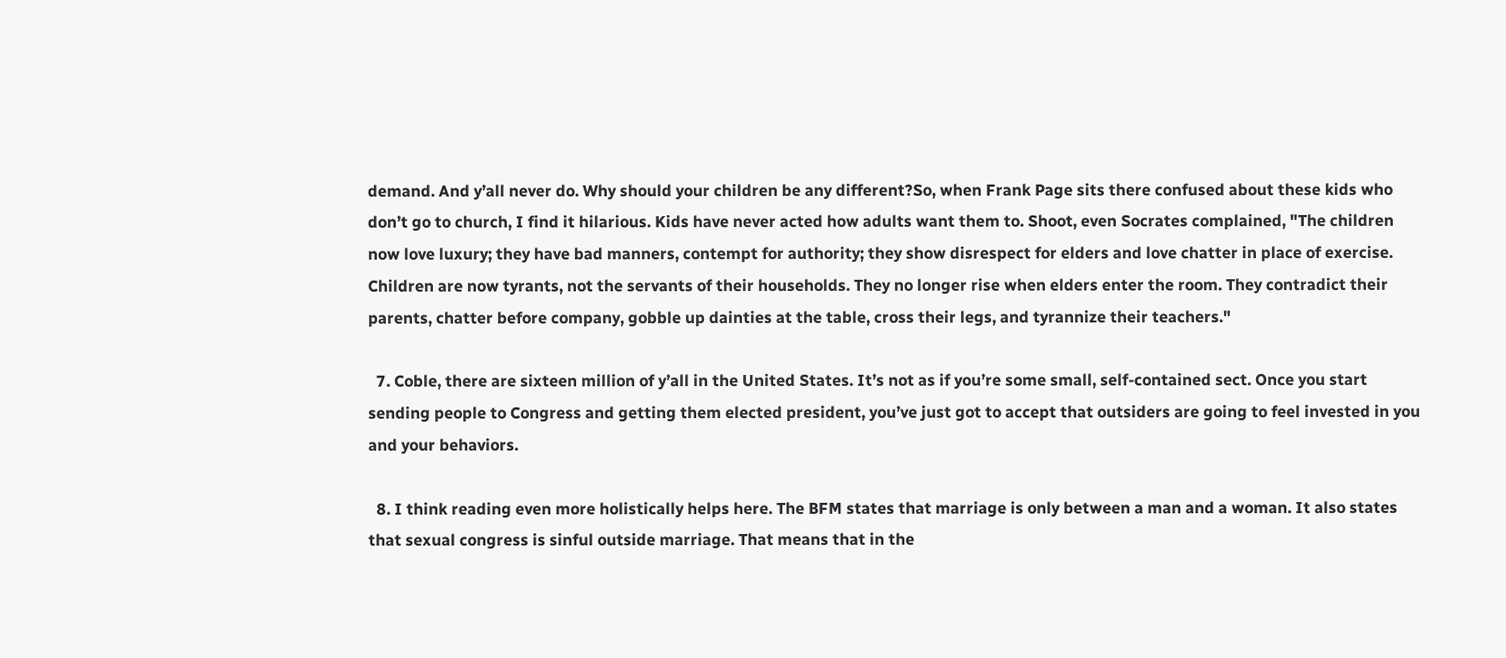demand. And y’all never do. Why should your children be any different?So, when Frank Page sits there confused about these kids who don’t go to church, I find it hilarious. Kids have never acted how adults want them to. Shoot, even Socrates complained, "The children now love luxury; they have bad manners, contempt for authority; they show disrespect for elders and love chatter in place of exercise. Children are now tyrants, not the servants of their households. They no longer rise when elders enter the room. They contradict their parents, chatter before company, gobble up dainties at the table, cross their legs, and tyrannize their teachers."

  7. Coble, there are sixteen million of y’all in the United States. It’s not as if you’re some small, self-contained sect. Once you start sending people to Congress and getting them elected president, you’ve just got to accept that outsiders are going to feel invested in you and your behaviors.

  8. I think reading even more holistically helps here. The BFM states that marriage is only between a man and a woman. It also states that sexual congress is sinful outside marriage. That means that in the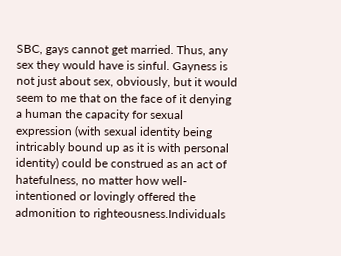SBC, gays cannot get married. Thus, any sex they would have is sinful. Gayness is not just about sex, obviously, but it would seem to me that on the face of it denying a human the capacity for sexual expression (with sexual identity being intricably bound up as it is with personal identity) could be construed as an act of hatefulness, no matter how well-intentioned or lovingly offered the admonition to righteousness.Individuals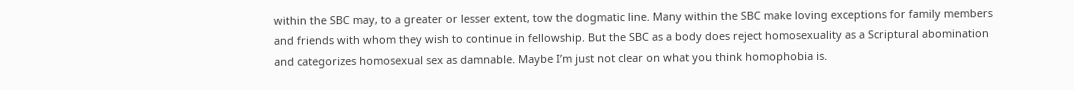within the SBC may, to a greater or lesser extent, tow the dogmatic line. Many within the SBC make loving exceptions for family members and friends with whom they wish to continue in fellowship. But the SBC as a body does reject homosexuality as a Scriptural abomination and categorizes homosexual sex as damnable. Maybe I’m just not clear on what you think homophobia is.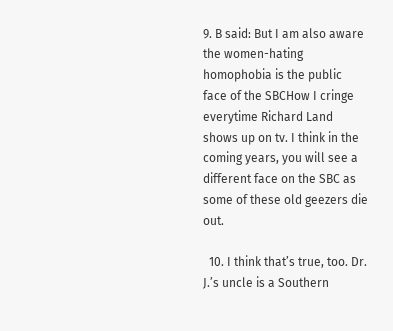9. B said: But I am also aware the women-hating homophobia is the public face of the SBCHow I cringe everytime Richard Land shows up on tv. I think in the coming years, you will see a different face on the SBC as some of these old geezers die out.

  10. I think that’s true, too. Dr. J.’s uncle is a Southern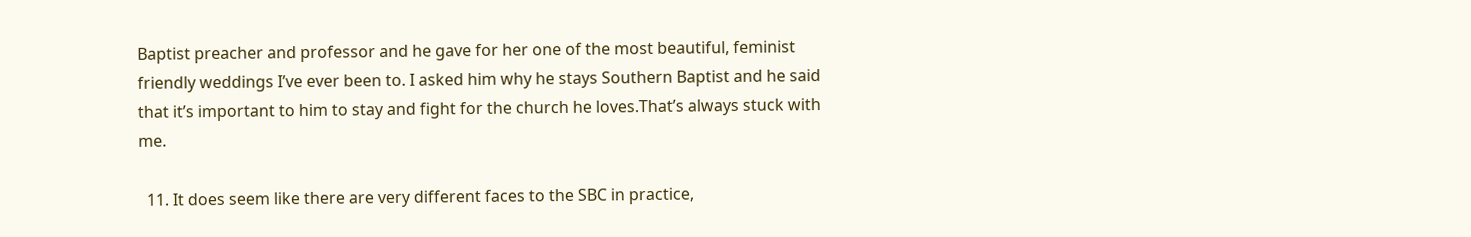Baptist preacher and professor and he gave for her one of the most beautiful, feminist friendly weddings I’ve ever been to. I asked him why he stays Southern Baptist and he said that it’s important to him to stay and fight for the church he loves.That’s always stuck with me.

  11. It does seem like there are very different faces to the SBC in practice,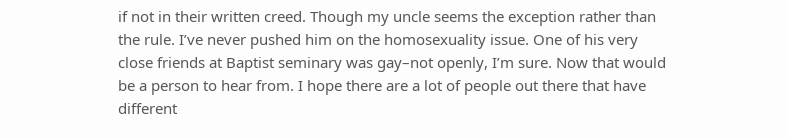if not in their written creed. Though my uncle seems the exception rather than the rule. I’ve never pushed him on the homosexuality issue. One of his very close friends at Baptist seminary was gay–not openly, I’m sure. Now that would be a person to hear from. I hope there are a lot of people out there that have different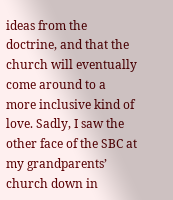ideas from the doctrine, and that the church will eventually come around to a more inclusive kind of love. Sadly, I saw the other face of the SBC at my grandparents’ church down in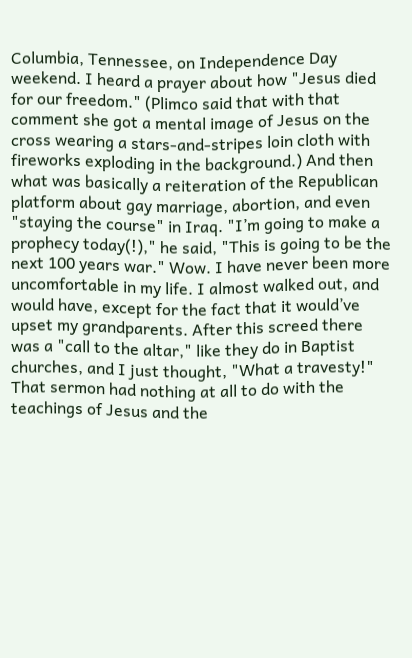Columbia, Tennessee, on Independence Day weekend. I heard a prayer about how "Jesus died for our freedom." (Plimco said that with that comment she got a mental image of Jesus on the cross wearing a stars-and-stripes loin cloth with fireworks exploding in the background.) And then what was basically a reiteration of the Republican platform about gay marriage, abortion, and even "staying the course" in Iraq. "I’m going to make a prophecy today(!)," he said, "This is going to be the next 100 years war." Wow. I have never been more uncomfortable in my life. I almost walked out, and would have, except for the fact that it would’ve upset my grandparents. After this screed there was a "call to the altar," like they do in Baptist churches, and I just thought, "What a travesty!" That sermon had nothing at all to do with the teachings of Jesus and the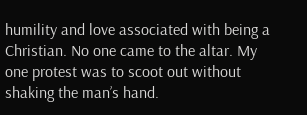humility and love associated with being a Christian. No one came to the altar. My one protest was to scoot out without shaking the man’s hand.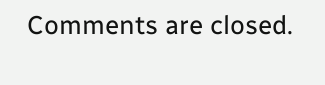Comments are closed.